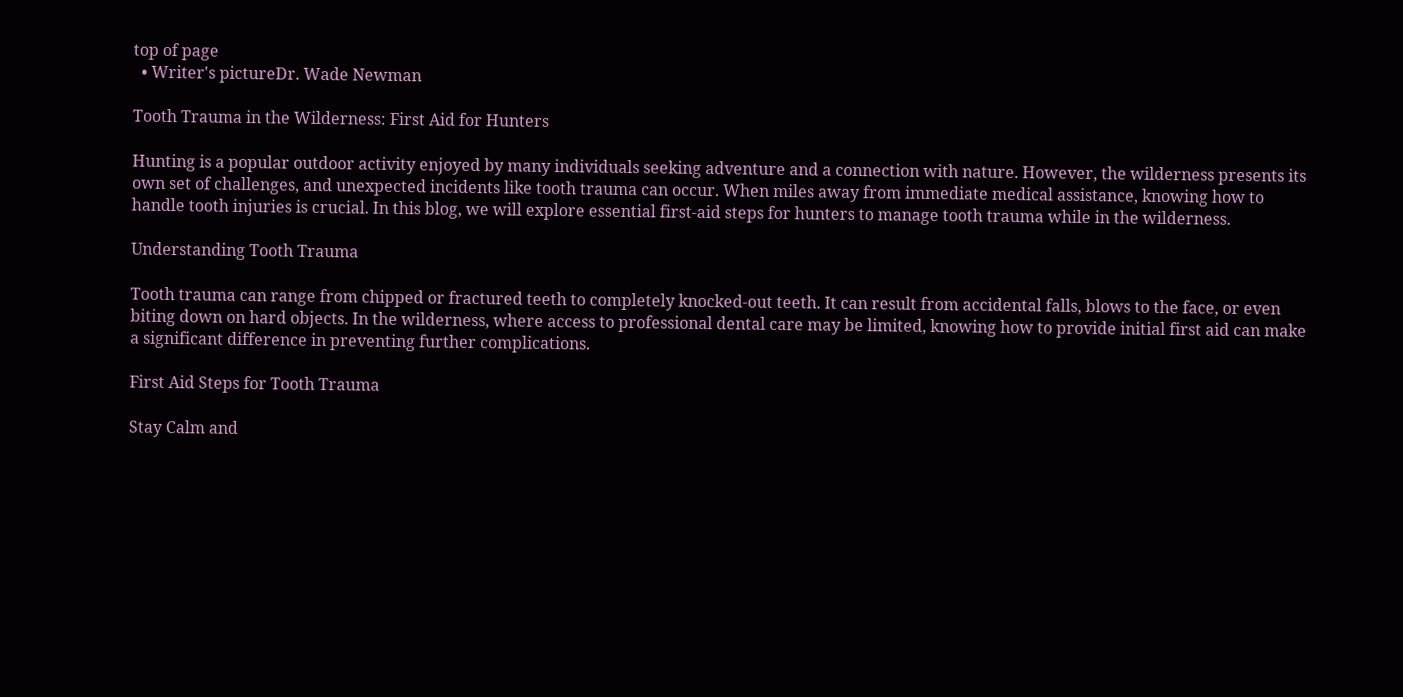top of page
  • Writer's pictureDr. Wade Newman

Tooth Trauma in the Wilderness: First Aid for Hunters

Hunting is a popular outdoor activity enjoyed by many individuals seeking adventure and a connection with nature. However, the wilderness presents its own set of challenges, and unexpected incidents like tooth trauma can occur. When miles away from immediate medical assistance, knowing how to handle tooth injuries is crucial. In this blog, we will explore essential first-aid steps for hunters to manage tooth trauma while in the wilderness.

Understanding Tooth Trauma

Tooth trauma can range from chipped or fractured teeth to completely knocked-out teeth. It can result from accidental falls, blows to the face, or even biting down on hard objects. In the wilderness, where access to professional dental care may be limited, knowing how to provide initial first aid can make a significant difference in preventing further complications.

First Aid Steps for Tooth Trauma

Stay Calm and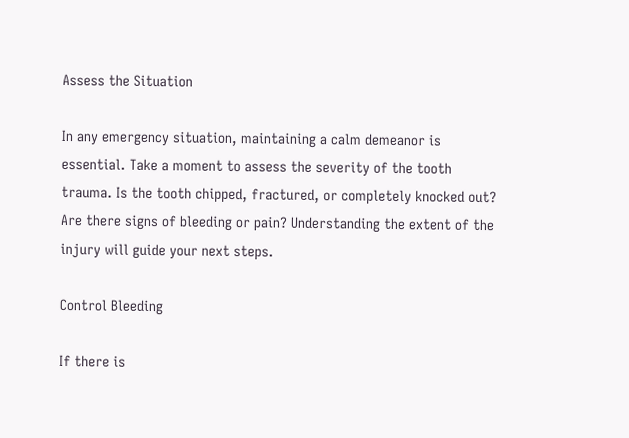Assess the Situation

In any emergency situation, maintaining a calm demeanor is essential. Take a moment to assess the severity of the tooth trauma. Is the tooth chipped, fractured, or completely knocked out? Are there signs of bleeding or pain? Understanding the extent of the injury will guide your next steps.

Control Bleeding

If there is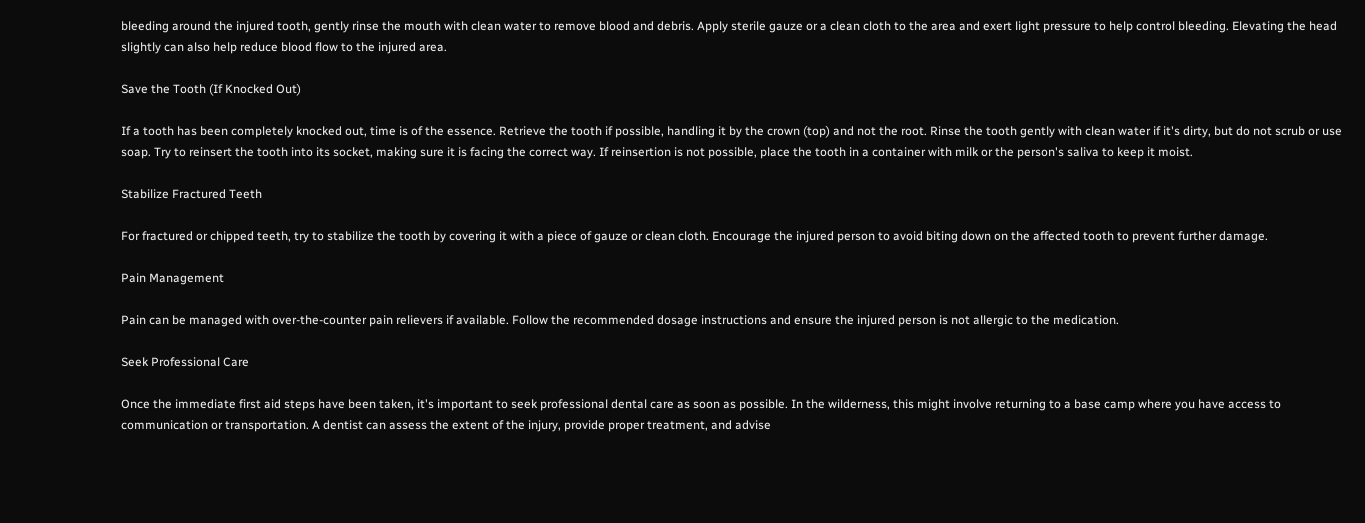bleeding around the injured tooth, gently rinse the mouth with clean water to remove blood and debris. Apply sterile gauze or a clean cloth to the area and exert light pressure to help control bleeding. Elevating the head slightly can also help reduce blood flow to the injured area.

Save the Tooth (If Knocked Out)

If a tooth has been completely knocked out, time is of the essence. Retrieve the tooth if possible, handling it by the crown (top) and not the root. Rinse the tooth gently with clean water if it's dirty, but do not scrub or use soap. Try to reinsert the tooth into its socket, making sure it is facing the correct way. If reinsertion is not possible, place the tooth in a container with milk or the person's saliva to keep it moist.

Stabilize Fractured Teeth

For fractured or chipped teeth, try to stabilize the tooth by covering it with a piece of gauze or clean cloth. Encourage the injured person to avoid biting down on the affected tooth to prevent further damage.

Pain Management

Pain can be managed with over-the-counter pain relievers if available. Follow the recommended dosage instructions and ensure the injured person is not allergic to the medication.

Seek Professional Care

Once the immediate first aid steps have been taken, it's important to seek professional dental care as soon as possible. In the wilderness, this might involve returning to a base camp where you have access to communication or transportation. A dentist can assess the extent of the injury, provide proper treatment, and advise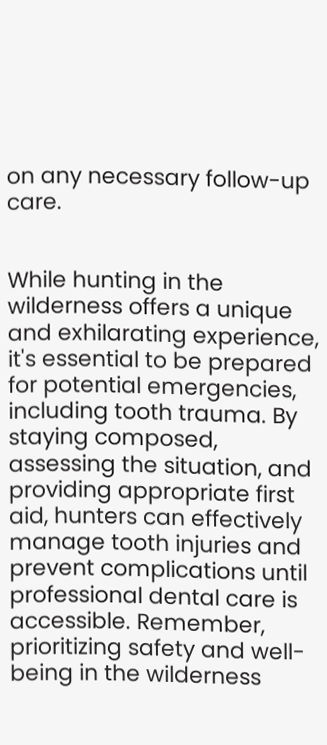on any necessary follow-up care.


While hunting in the wilderness offers a unique and exhilarating experience, it's essential to be prepared for potential emergencies, including tooth trauma. By staying composed, assessing the situation, and providing appropriate first aid, hunters can effectively manage tooth injuries and prevent complications until professional dental care is accessible. Remember, prioritizing safety and well-being in the wilderness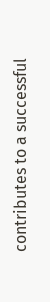contributes to a successful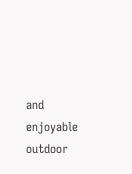and enjoyable outdoor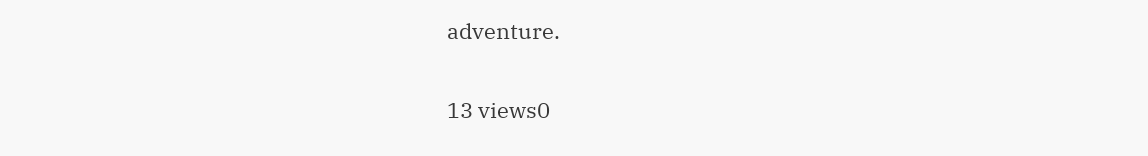adventure.

13 views0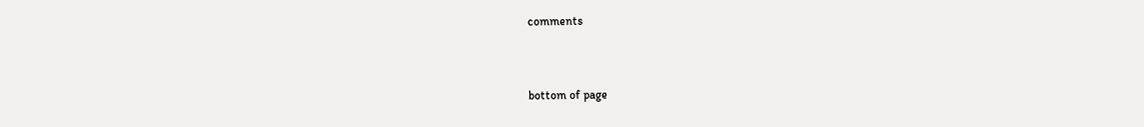comments


bottom of page